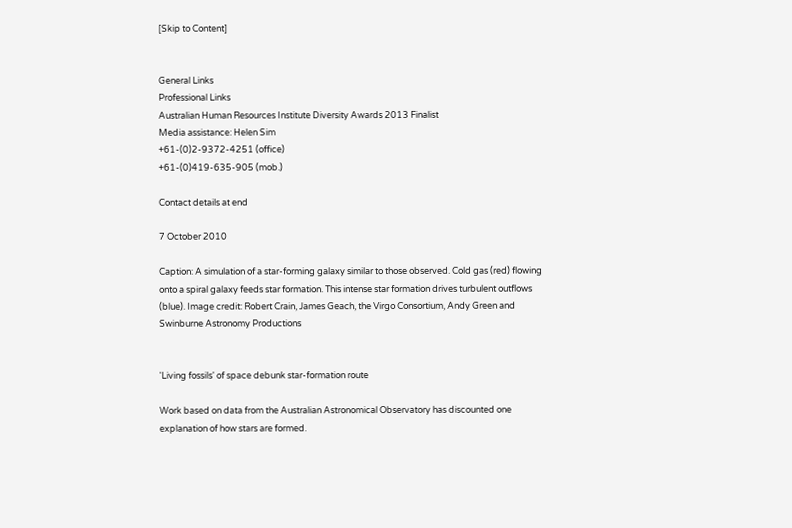[Skip to Content]


General Links
Professional Links
Australian Human Resources Institute Diversity Awards 2013 Finalist
Media assistance: Helen Sim
+61-(0)2-9372-4251 (office)
+61-(0)419-635-905 (mob.)

Contact details at end

7 October 2010

Caption: A simulation of a star-forming galaxy similar to those observed. Cold gas (red) flowing onto a spiral galaxy feeds star formation. This intense star formation drives turbulent outflows (blue). Image credit: Robert Crain, James Geach, the Virgo Consortium, Andy Green and Swinburne Astronomy Productions


'Living fossils' of space debunk star-formation route

Work based on data from the Australian Astronomical Observatory has discounted one explanation of how stars are formed.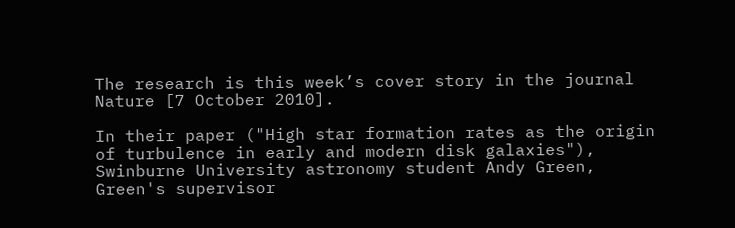The research is this week’s cover story in the journal Nature [7 October 2010].

In their paper ("High star formation rates as the origin of turbulence in early and modern disk galaxies"), Swinburne University astronomy student Andy Green, Green's supervisor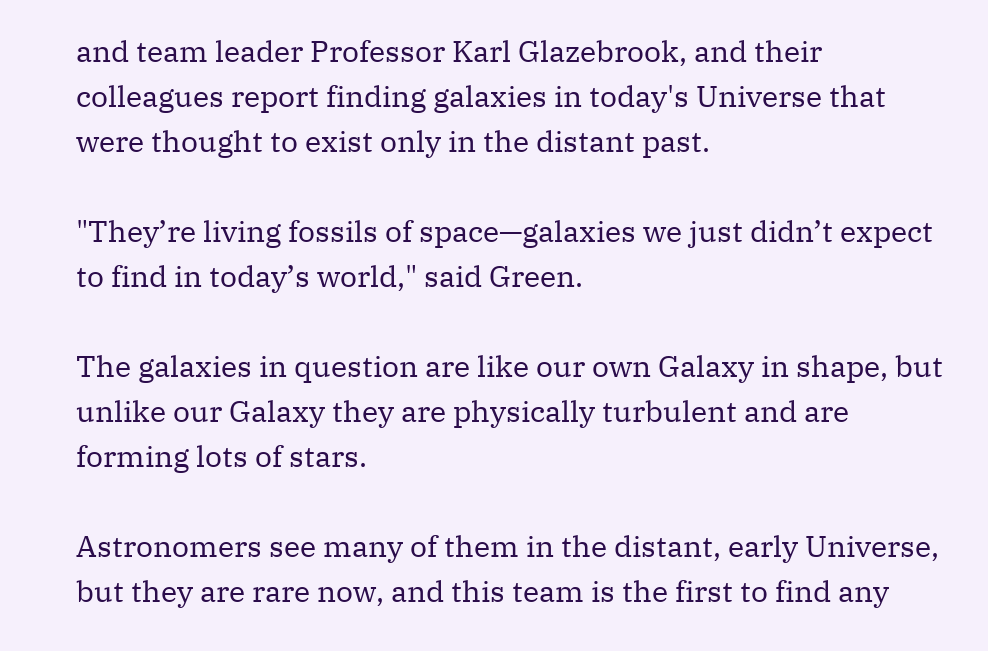and team leader Professor Karl Glazebrook, and their colleagues report finding galaxies in today's Universe that were thought to exist only in the distant past.

"They’re living fossils of space—galaxies we just didn’t expect to find in today’s world," said Green.

The galaxies in question are like our own Galaxy in shape, but unlike our Galaxy they are physically turbulent and are forming lots of stars.

Astronomers see many of them in the distant, early Universe, but they are rare now, and this team is the first to find any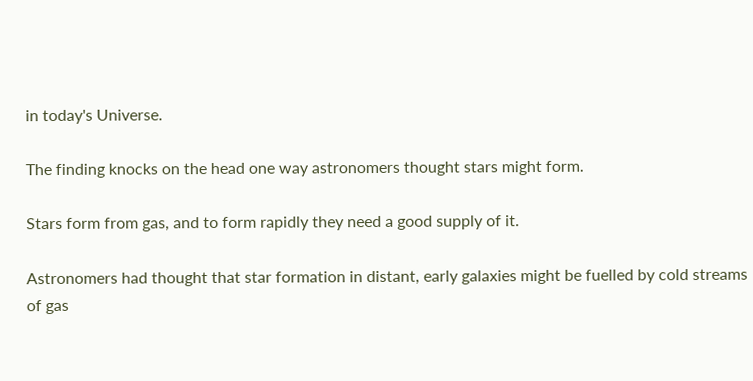in today's Universe.

The finding knocks on the head one way astronomers thought stars might form.

Stars form from gas, and to form rapidly they need a good supply of it.

Astronomers had thought that star formation in distant, early galaxies might be fuelled by cold streams of gas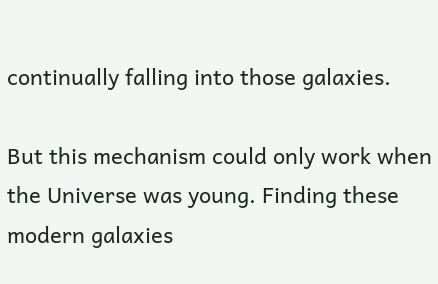continually falling into those galaxies.

But this mechanism could only work when the Universe was young. Finding these modern galaxies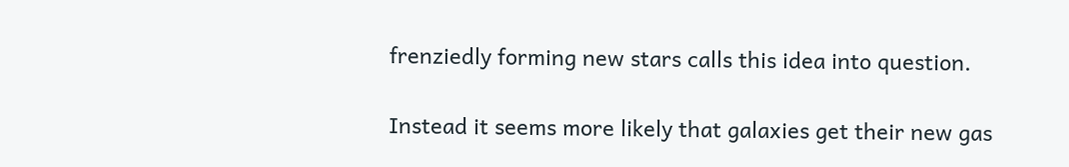frenziedly forming new stars calls this idea into question.

Instead it seems more likely that galaxies get their new gas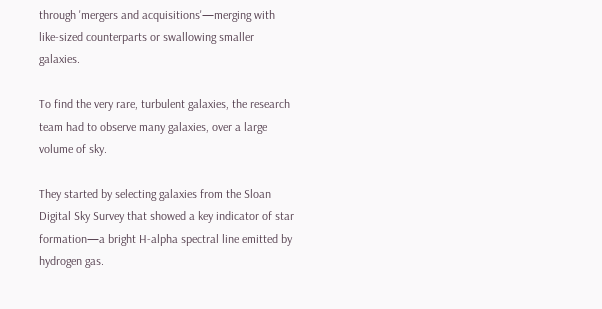through 'mergers and acquisitions'—merging with like-sized counterparts or swallowing smaller galaxies.

To find the very rare, turbulent galaxies, the research team had to observe many galaxies, over a large volume of sky.

They started by selecting galaxies from the Sloan Digital Sky Survey that showed a key indicator of star formation—a bright H-alpha spectral line emitted by hydrogen gas.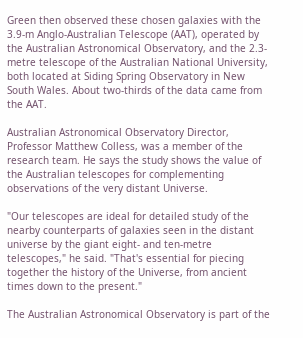Green then observed these chosen galaxies with the 3.9-m Anglo-Australian Telescope (AAT), operated by the Australian Astronomical Observatory, and the 2.3-metre telescope of the Australian National University, both located at Siding Spring Observatory in New South Wales. About two-thirds of the data came from the AAT.

Australian Astronomical Observatory Director, Professor Matthew Colless, was a member of the research team. He says the study shows the value of the Australian telescopes for complementing observations of the very distant Universe.

"Our telescopes are ideal for detailed study of the nearby counterparts of galaxies seen in the distant universe by the giant eight- and ten-metre telescopes," he said. "That's essential for piecing together the history of the Universe, from ancient times down to the present."

The Australian Astronomical Observatory is part of the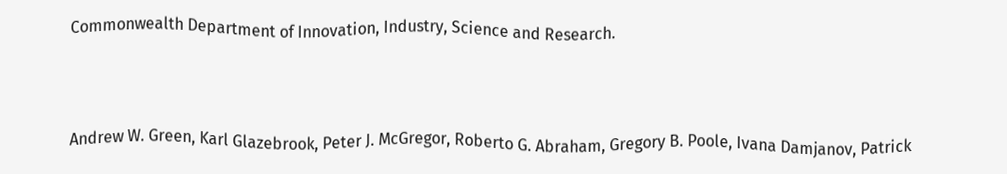Commonwealth Department of Innovation, Industry, Science and Research.



Andrew W. Green, Karl Glazebrook, Peter J. McGregor, Roberto G. Abraham, Gregory B. Poole, Ivana Damjanov, Patrick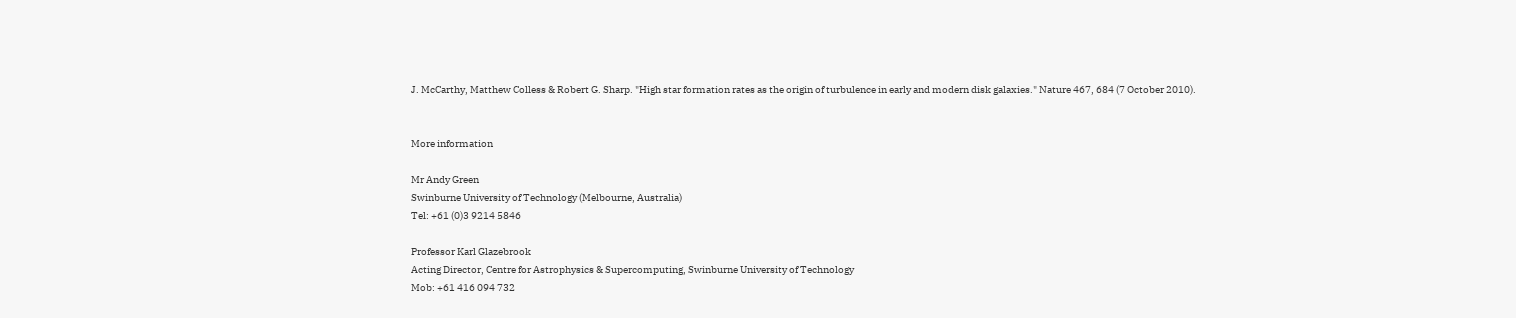J. McCarthy, Matthew Colless & Robert G. Sharp. "High star formation rates as the origin of turbulence in early and modern disk galaxies." Nature 467, 684 (7 October 2010).


More information

Mr Andy Green
Swinburne University of Technology (Melbourne, Australia)
Tel: +61 (0)3 9214 5846

Professor Karl Glazebrook
Acting Director, Centre for Astrophysics & Supercomputing, Swinburne University of Technology
Mob: +61 416 094 732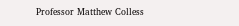Professor Matthew Colless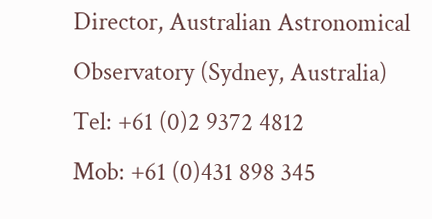Director, Australian Astronomical Observatory (Sydney, Australia)
Tel: +61 (0)2 9372 4812
Mob: +61 (0)431 898 345